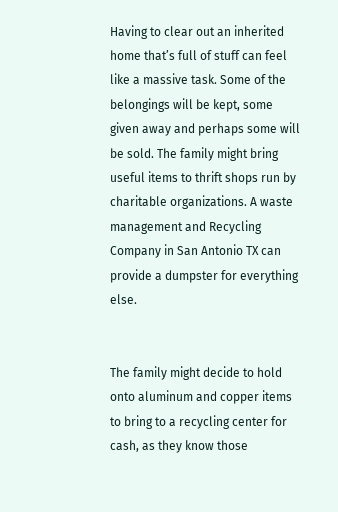Having to clear out an inherited home that’s full of stuff can feel like a massive task. Some of the belongings will be kept, some given away and perhaps some will be sold. The family might bring useful items to thrift shops run by charitable organizations. A waste management and Recycling Company in San Antonio TX can provide a dumpster for everything else.


The family might decide to hold onto aluminum and copper items to bring to a recycling center for cash, as they know those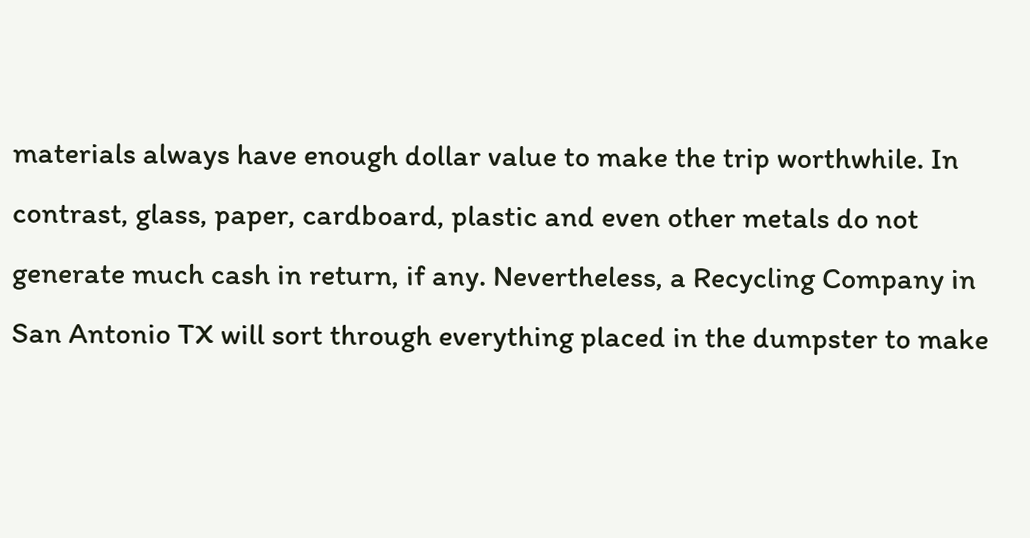materials always have enough dollar value to make the trip worthwhile. In contrast, glass, paper, cardboard, plastic and even other metals do not generate much cash in return, if any. Nevertheless, a Recycling Company in San Antonio TX will sort through everything placed in the dumpster to make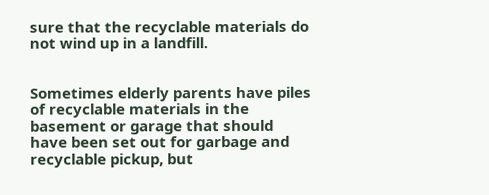sure that the recyclable materials do not wind up in a landfill.


Sometimes elderly parents have piles of recyclable materials in the basement or garage that should have been set out for garbage and recyclable pickup, but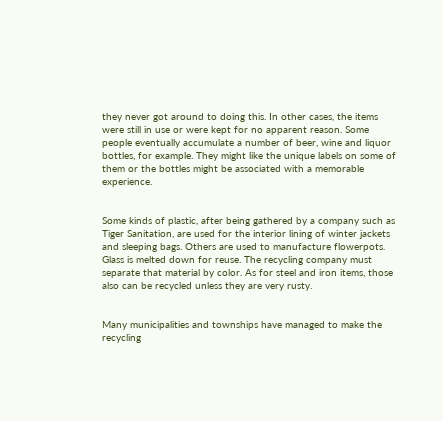they never got around to doing this. In other cases, the items were still in use or were kept for no apparent reason. Some people eventually accumulate a number of beer, wine and liquor bottles, for example. They might like the unique labels on some of them or the bottles might be associated with a memorable experience.


Some kinds of plastic, after being gathered by a company such as Tiger Sanitation, are used for the interior lining of winter jackets and sleeping bags. Others are used to manufacture flowerpots. Glass is melted down for reuse. The recycling company must separate that material by color. As for steel and iron items, those also can be recycled unless they are very rusty.


Many municipalities and townships have managed to make the recycling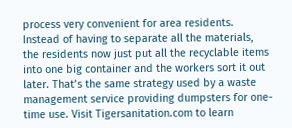process very convenient for area residents. Instead of having to separate all the materials, the residents now just put all the recyclable items into one big container and the workers sort it out later. That’s the same strategy used by a waste management service providing dumpsters for one-time use. Visit Tigersanitation.com to learn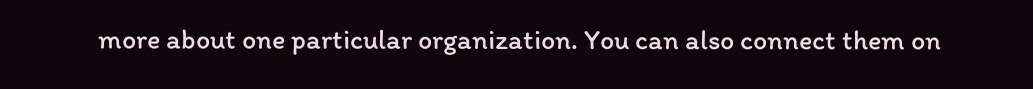more about one particular organization. You can also connect them on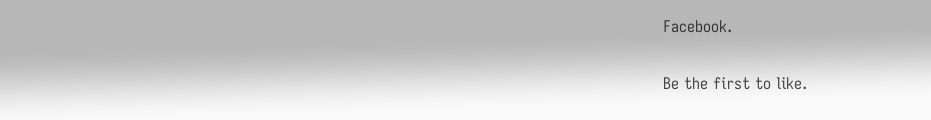Facebook.

Be the first to like.